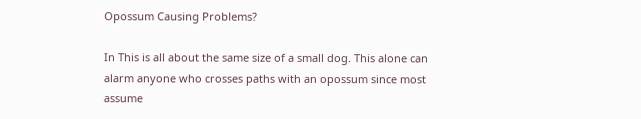Opossum Causing Problems?

In This is all about the same size of a small dog. This alone can alarm anyone who crosses paths with an opossum since most assume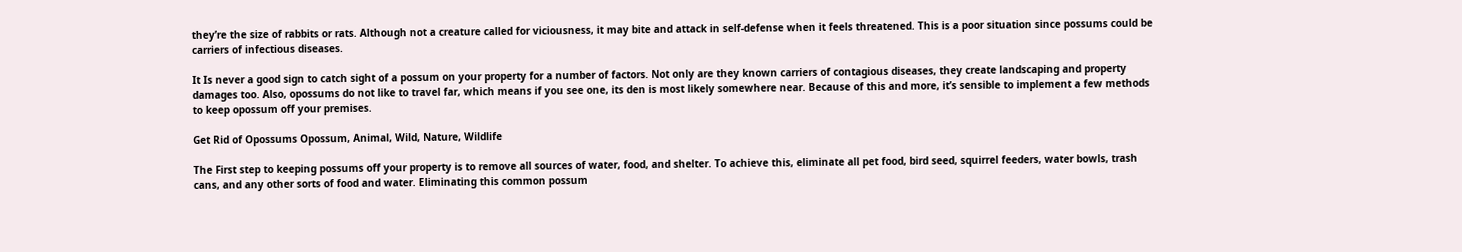they’re the size of rabbits or rats. Although not a creature called for viciousness, it may bite and attack in self-defense when it feels threatened. This is a poor situation since possums could be carriers of infectious diseases.

It Is never a good sign to catch sight of a possum on your property for a number of factors. Not only are they known carriers of contagious diseases, they create landscaping and property damages too. Also, opossums do not like to travel far, which means if you see one, its den is most likely somewhere near. Because of this and more, it’s sensible to implement a few methods to keep opossum off your premises.

Get Rid of Opossums Opossum, Animal, Wild, Nature, Wildlife

The First step to keeping possums off your property is to remove all sources of water, food, and shelter. To achieve this, eliminate all pet food, bird seed, squirrel feeders, water bowls, trash cans, and any other sorts of food and water. Eliminating this common possum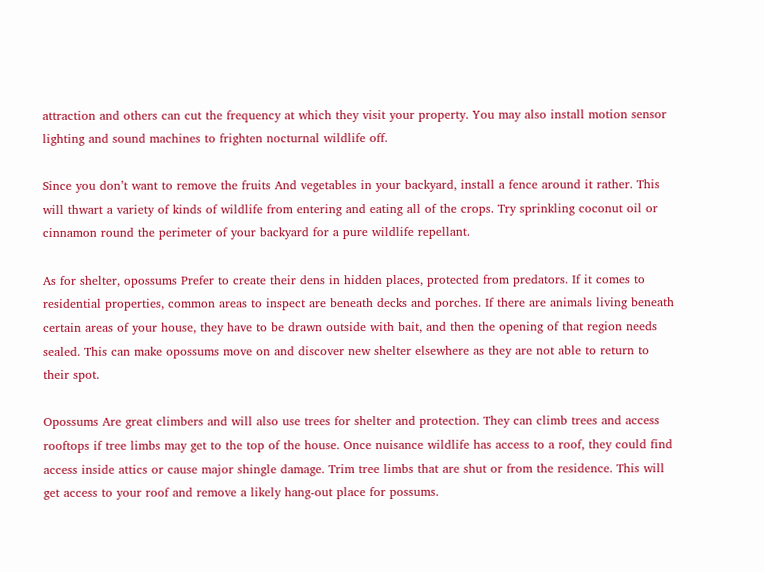attraction and others can cut the frequency at which they visit your property. You may also install motion sensor lighting and sound machines to frighten nocturnal wildlife off.

Since you don’t want to remove the fruits And vegetables in your backyard, install a fence around it rather. This will thwart a variety of kinds of wildlife from entering and eating all of the crops. Try sprinkling coconut oil or cinnamon round the perimeter of your backyard for a pure wildlife repellant.

As for shelter, opossums Prefer to create their dens in hidden places, protected from predators. If it comes to residential properties, common areas to inspect are beneath decks and porches. If there are animals living beneath certain areas of your house, they have to be drawn outside with bait, and then the opening of that region needs sealed. This can make opossums move on and discover new shelter elsewhere as they are not able to return to their spot.

Opossums Are great climbers and will also use trees for shelter and protection. They can climb trees and access rooftops if tree limbs may get to the top of the house. Once nuisance wildlife has access to a roof, they could find access inside attics or cause major shingle damage. Trim tree limbs that are shut or from the residence. This will get access to your roof and remove a likely hang-out place for possums.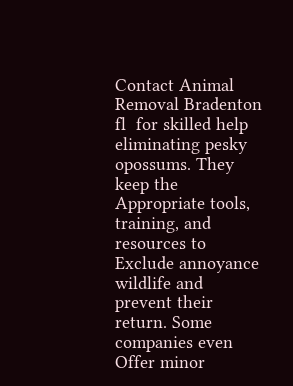Contact Animal Removal Bradenton fl  for skilled help eliminating pesky opossums. They keep the Appropriate tools, training, and resources to Exclude annoyance wildlife and prevent their return. Some companies even Offer minor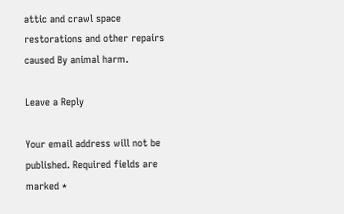attic and crawl space restorations and other repairs caused By animal harm.

Leave a Reply

Your email address will not be published. Required fields are marked *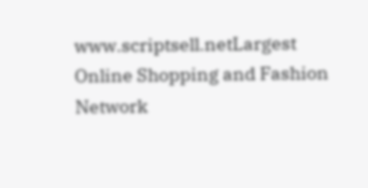www.scriptsell.netLargest Online Shopping and Fashion Network